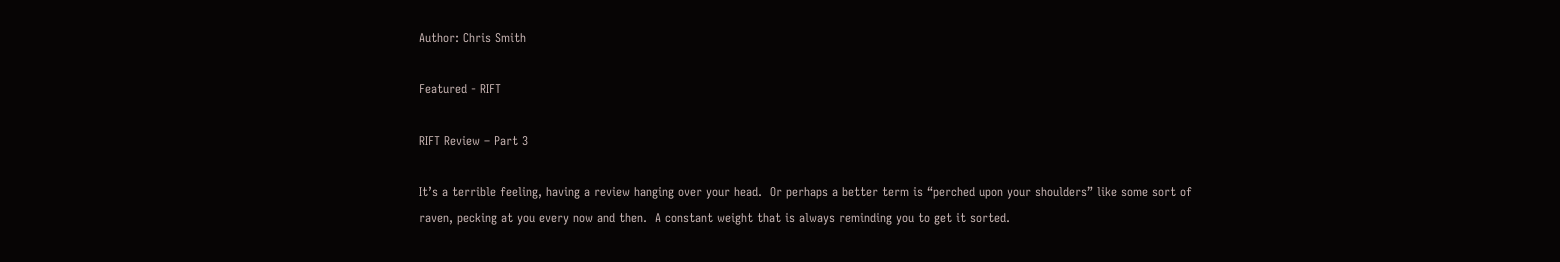Author: Chris Smith

Featured - RIFT

RIFT Review – Part 3

It’s a terrible feeling, having a review hanging over your head.  Or perhaps a better term is “perched upon your shoulders” like some sort of raven, pecking at you every now and then.  A constant weight that is always reminding you to get it sorted.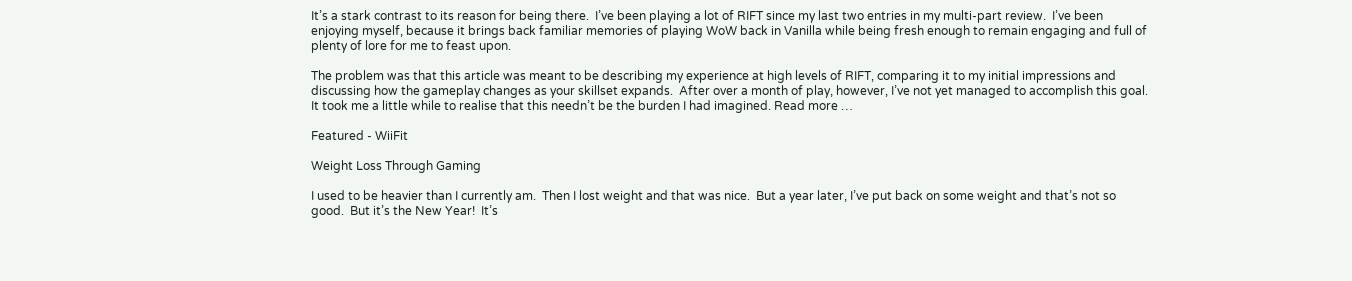It’s a stark contrast to its reason for being there.  I’ve been playing a lot of RIFT since my last two entries in my multi-part review.  I’ve been enjoying myself, because it brings back familiar memories of playing WoW back in Vanilla while being fresh enough to remain engaging and full of plenty of lore for me to feast upon.

The problem was that this article was meant to be describing my experience at high levels of RIFT, comparing it to my initial impressions and discussing how the gameplay changes as your skillset expands.  After over a month of play, however, I’ve not yet managed to accomplish this goal.  It took me a little while to realise that this needn’t be the burden I had imagined. Read more …

Featured - WiiFit

Weight Loss Through Gaming

I used to be heavier than I currently am.  Then I lost weight and that was nice.  But a year later, I’ve put back on some weight and that’s not so good.  But it’s the New Year!  It’s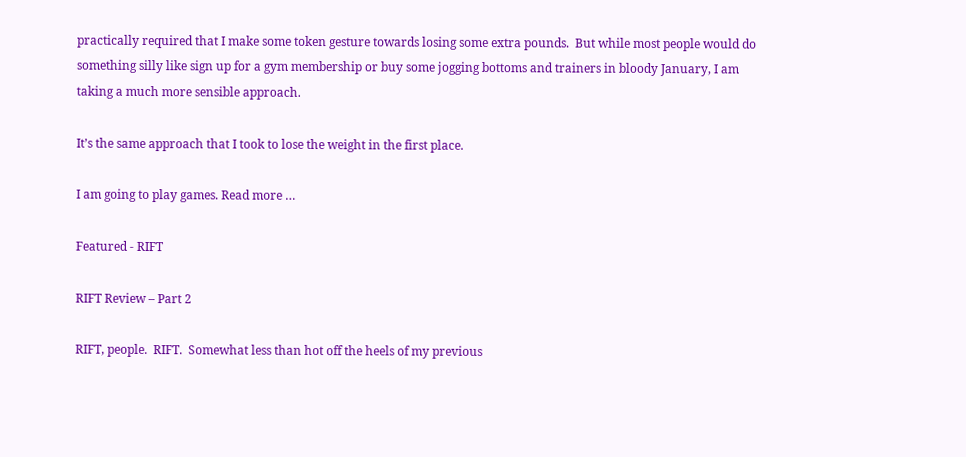practically required that I make some token gesture towards losing some extra pounds.  But while most people would do something silly like sign up for a gym membership or buy some jogging bottoms and trainers in bloody January, I am taking a much more sensible approach.

It’s the same approach that I took to lose the weight in the first place.

I am going to play games. Read more …

Featured - RIFT

RIFT Review – Part 2

RIFT, people.  RIFT.  Somewhat less than hot off the heels of my previous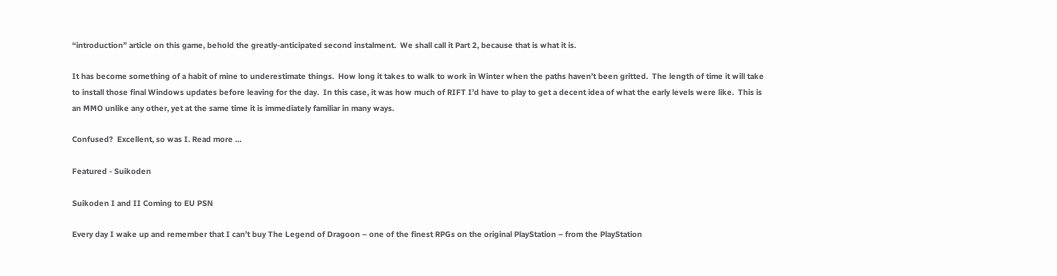“introduction” article on this game, behold the greatly-anticipated second instalment.  We shall call it Part 2, because that is what it is.

It has become something of a habit of mine to underestimate things.  How long it takes to walk to work in Winter when the paths haven’t been gritted.  The length of time it will take to install those final Windows updates before leaving for the day.  In this case, it was how much of RIFT I’d have to play to get a decent idea of what the early levels were like.  This is an MMO unlike any other, yet at the same time it is immediately familiar in many ways.

Confused?  Excellent, so was I. Read more …

Featured - Suikoden

Suikoden I and II Coming to EU PSN

Every day I wake up and remember that I can’t buy The Legend of Dragoon – one of the finest RPGs on the original PlayStation – from the PlayStation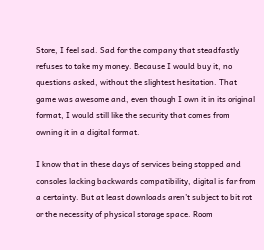Store, I feel sad. Sad for the company that steadfastly refuses to take my money. Because I would buy it, no questions asked, without the slightest hesitation. That game was awesome and, even though I own it in its original format, I would still like the security that comes from owning it in a digital format.

I know that in these days of services being stopped and consoles lacking backwards compatibility, digital is far from a certainty. But at least downloads aren’t subject to bit rot or the necessity of physical storage space. Room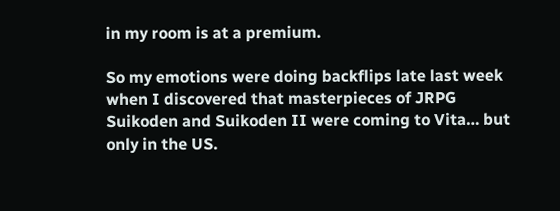in my room is at a premium.

So my emotions were doing backflips late last week when I discovered that masterpieces of JRPG Suikoden and Suikoden II were coming to Vita… but only in the US.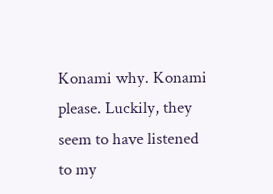Konami why. Konami please. Luckily, they seem to have listened to my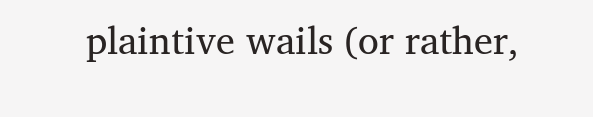plaintive wails (or rather,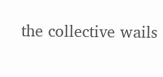the collective wails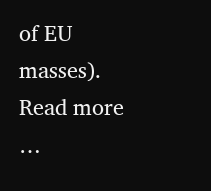of EU masses). Read more …